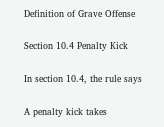Definition of Grave Offense

Section 10.4 Penalty Kick

In section 10.4, the rule says

A penalty kick takes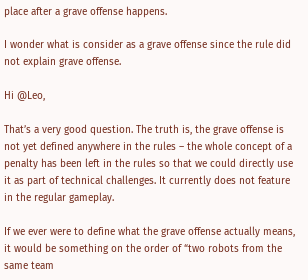place after a grave offense happens.

I wonder what is consider as a grave offense since the rule did not explain grave offense.

Hi @Leo,

That’s a very good question. The truth is, the grave offense is not yet defined anywhere in the rules – the whole concept of a penalty has been left in the rules so that we could directly use it as part of technical challenges. It currently does not feature in the regular gameplay.

If we ever were to define what the grave offense actually means, it would be something on the order of “two robots from the same team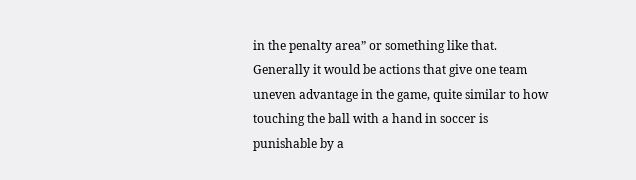in the penalty area” or something like that. Generally it would be actions that give one team uneven advantage in the game, quite similar to how touching the ball with a hand in soccer is punishable by a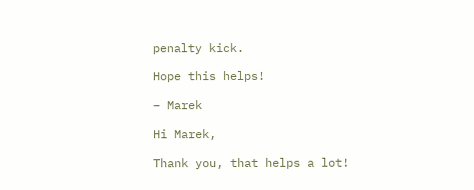penalty kick.

Hope this helps!

– Marek

Hi Marek,

Thank you, that helps a lot!